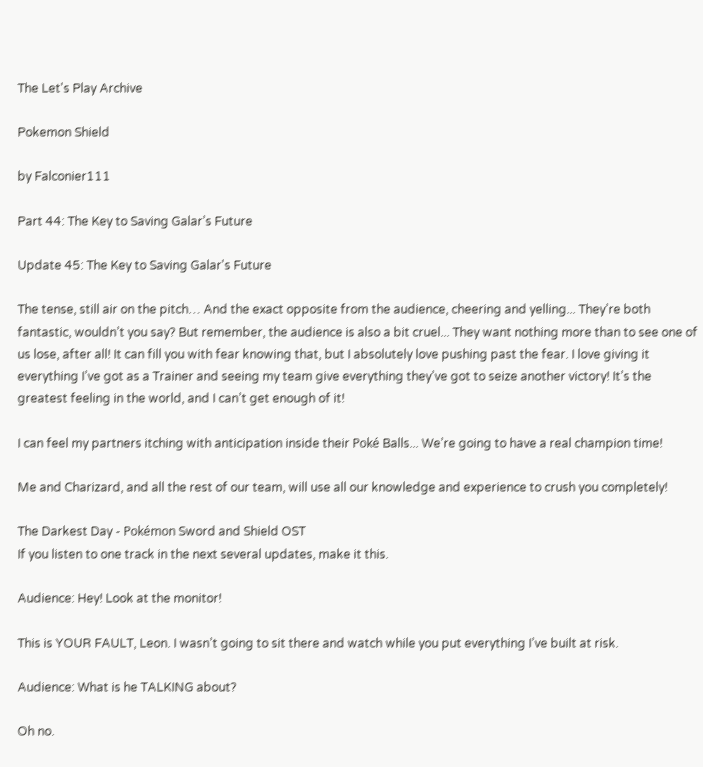The Let's Play Archive

Pokemon Shield

by Falconier111

Part 44: The Key to Saving Galar’s Future

Update 45: The Key to Saving Galar's Future

The tense, still air on the pitch… And the exact opposite from the audience, cheering and yelling... They’re both fantastic, wouldn’t you say? But remember, the audience is also a bit cruel... They want nothing more than to see one of us lose, after all! It can fill you with fear knowing that, but I absolutely love pushing past the fear. I love giving it everything I’ve got as a Trainer and seeing my team give everything they’ve got to seize another victory! It’s the greatest feeling in the world, and I can’t get enough of it!

I can feel my partners itching with anticipation inside their Poké Balls... We’re going to have a real champion time!

Me and Charizard, and all the rest of our team, will use all our knowledge and experience to crush you completely!

The Darkest Day - Pokémon Sword and Shield OST
If you listen to one track in the next several updates, make it this.

Audience: Hey! Look at the monitor!

This is YOUR FAULT, Leon. I wasn’t going to sit there and watch while you put everything I’ve built at risk.

Audience: What is he TALKING about?

Oh no.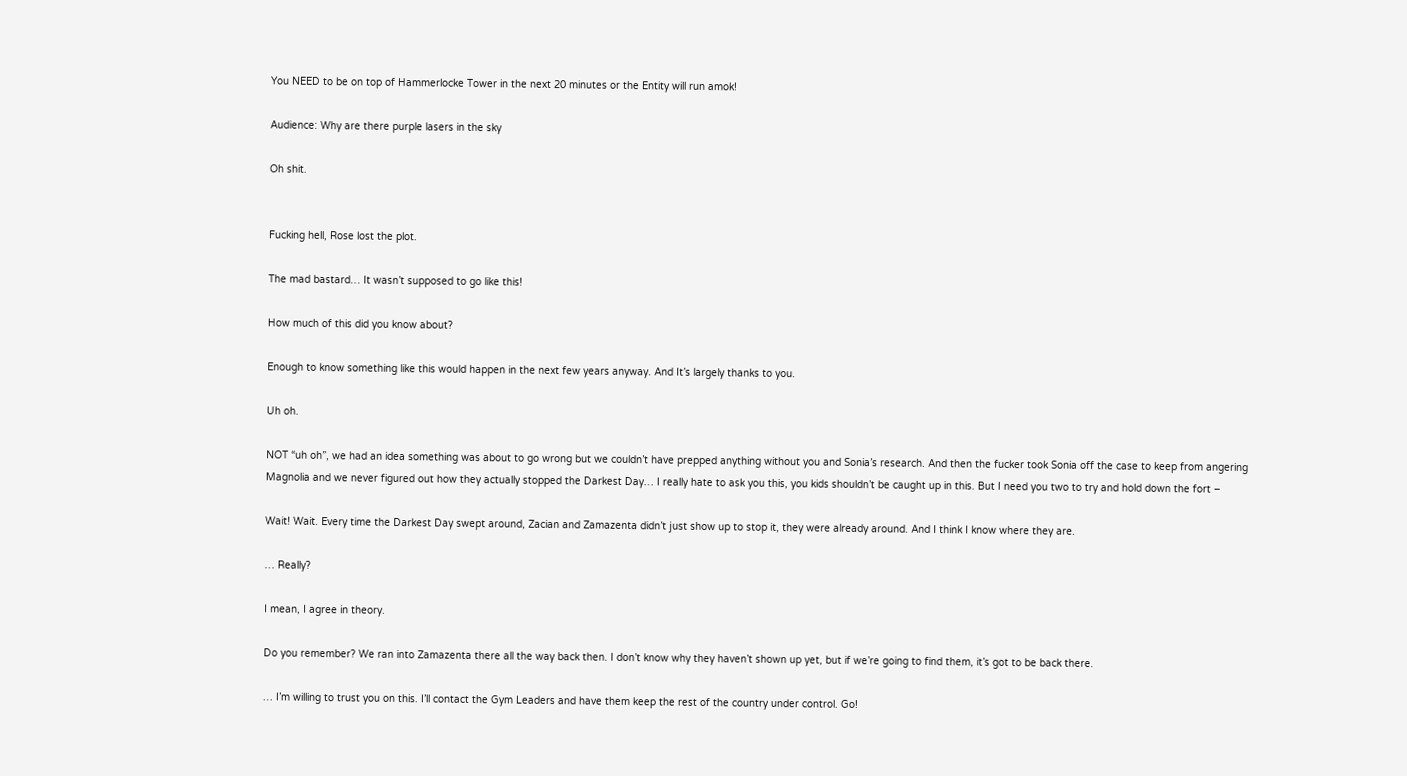You NEED to be on top of Hammerlocke Tower in the next 20 minutes or the Entity will run amok!

Audience: Why are there purple lasers in the sky

Oh shit.


Fucking hell, Rose lost the plot.

The mad bastard… It wasn’t supposed to go like this!

How much of this did you know about?

Enough to know something like this would happen in the next few years anyway. And It’s largely thanks to you.

Uh oh.

NOT “uh oh”, we had an idea something was about to go wrong but we couldn’t have prepped anything without you and Sonia’s research. And then the fucker took Sonia off the case to keep from angering Magnolia and we never figured out how they actually stopped the Darkest Day… I really hate to ask you this, you kids shouldn’t be caught up in this. But I need you two to try and hold down the fort –

Wait! Wait. Every time the Darkest Day swept around, Zacian and Zamazenta didn’t just show up to stop it, they were already around. And I think I know where they are.

… Really?

I mean, I agree in theory.

Do you remember? We ran into Zamazenta there all the way back then. I don’t know why they haven’t shown up yet, but if we’re going to find them, it’s got to be back there.

… I’m willing to trust you on this. I’ll contact the Gym Leaders and have them keep the rest of the country under control. Go!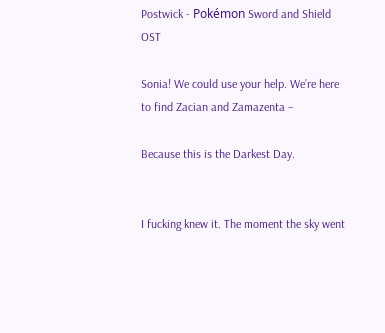Postwick - Pokémon Sword and Shield OST

Sonia! We could use your help. We’re here to find Zacian and Zamazenta –

Because this is the Darkest Day.


I fucking knew it. The moment the sky went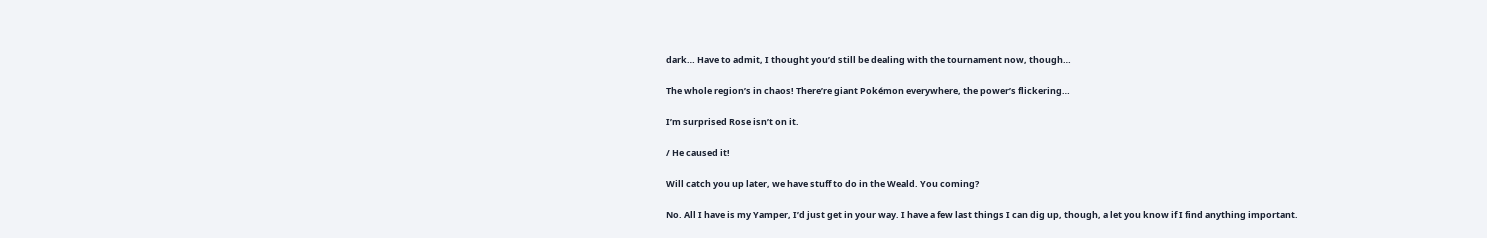dark… Have to admit, I thought you’d still be dealing with the tournament now, though…

The whole region’s in chaos! There’re giant Pokémon everywhere, the power’s flickering…

I’m surprised Rose isn’t on it.

/ He caused it!

Will catch you up later, we have stuff to do in the Weald. You coming?

No. All I have is my Yamper, I’d just get in your way. I have a few last things I can dig up, though, a let you know if I find anything important.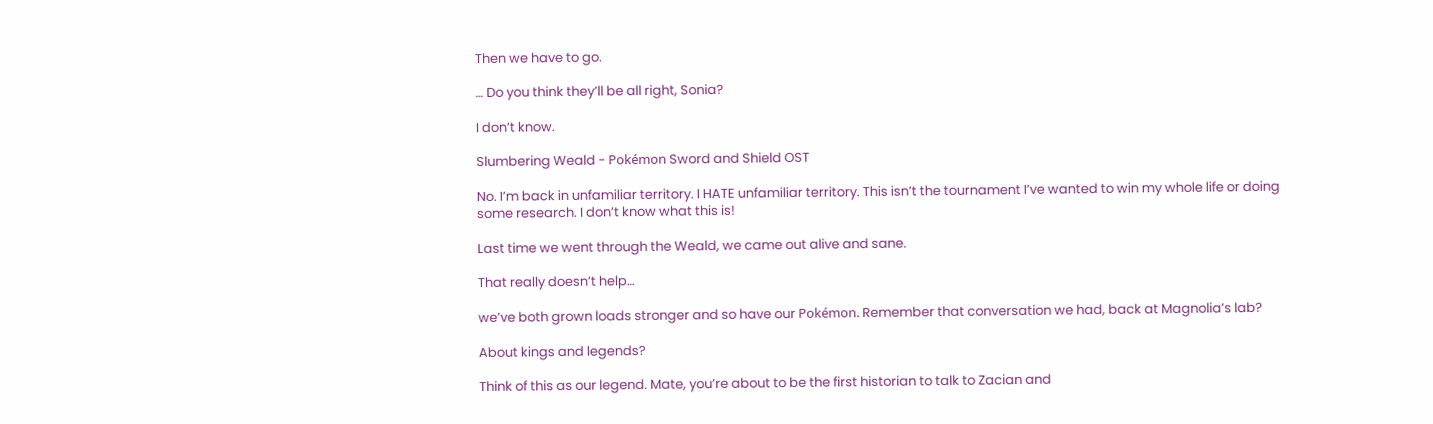Then we have to go.

… Do you think they’ll be all right, Sonia?

I don’t know.

Slumbering Weald - Pokémon Sword and Shield OST

No. I’m back in unfamiliar territory. I HATE unfamiliar territory. This isn’t the tournament I’ve wanted to win my whole life or doing some research. I don’t know what this is!

Last time we went through the Weald, we came out alive and sane.

That really doesn’t help…

we’ve both grown loads stronger and so have our Pokémon. Remember that conversation we had, back at Magnolia’s lab?

About kings and legends?

Think of this as our legend. Mate, you’re about to be the first historian to talk to Zacian and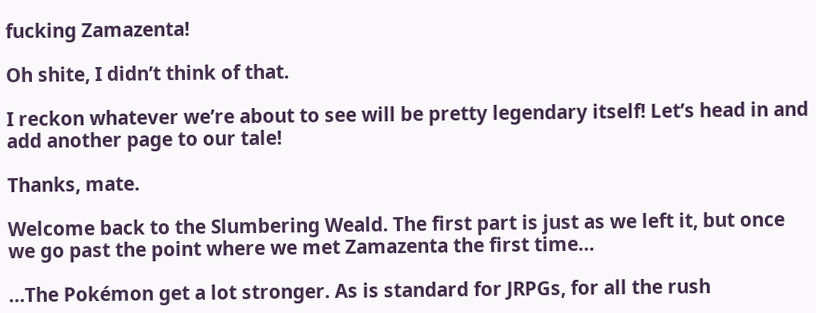fucking Zamazenta!

Oh shite, I didn’t think of that.

I reckon whatever we’re about to see will be pretty legendary itself! Let’s head in and add another page to our tale!

Thanks, mate.

Welcome back to the Slumbering Weald. The first part is just as we left it, but once we go past the point where we met Zamazenta the first time…

…The Pokémon get a lot stronger. As is standard for JRPGs, for all the rush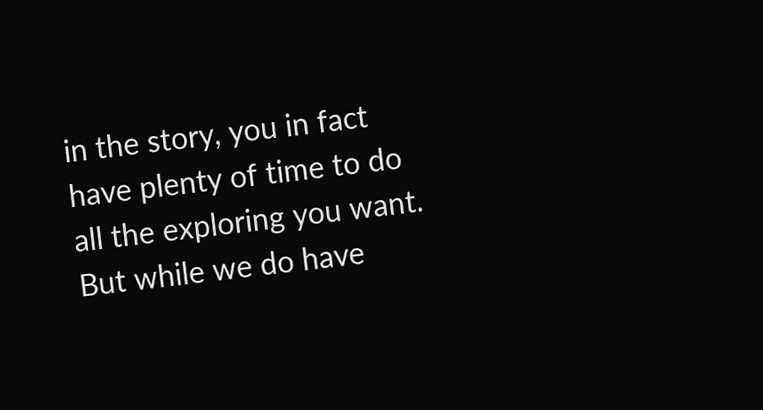in the story, you in fact have plenty of time to do all the exploring you want. But while we do have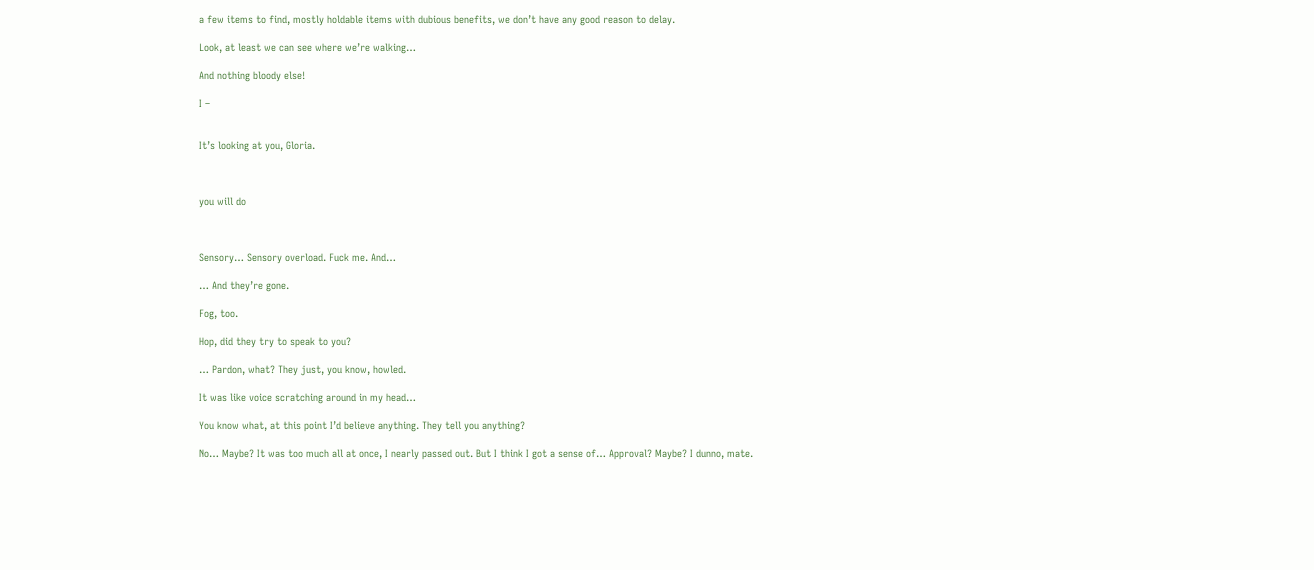a few items to find, mostly holdable items with dubious benefits, we don’t have any good reason to delay.

Look, at least we can see where we’re walking…

And nothing bloody else!

I –


It’s looking at you, Gloria.



you will do



Sensory… Sensory overload. Fuck me. And…

… And they’re gone.

Fog, too.

Hop, did they try to speak to you?

… Pardon, what? They just, you know, howled.

It was like voice scratching around in my head…

You know what, at this point I’d believe anything. They tell you anything?

No… Maybe? It was too much all at once, I nearly passed out. But I think I got a sense of… Approval? Maybe? I dunno, mate.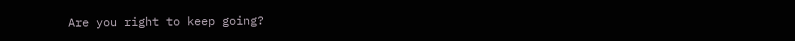Are you right to keep going?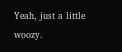Yeah, just a little woozy.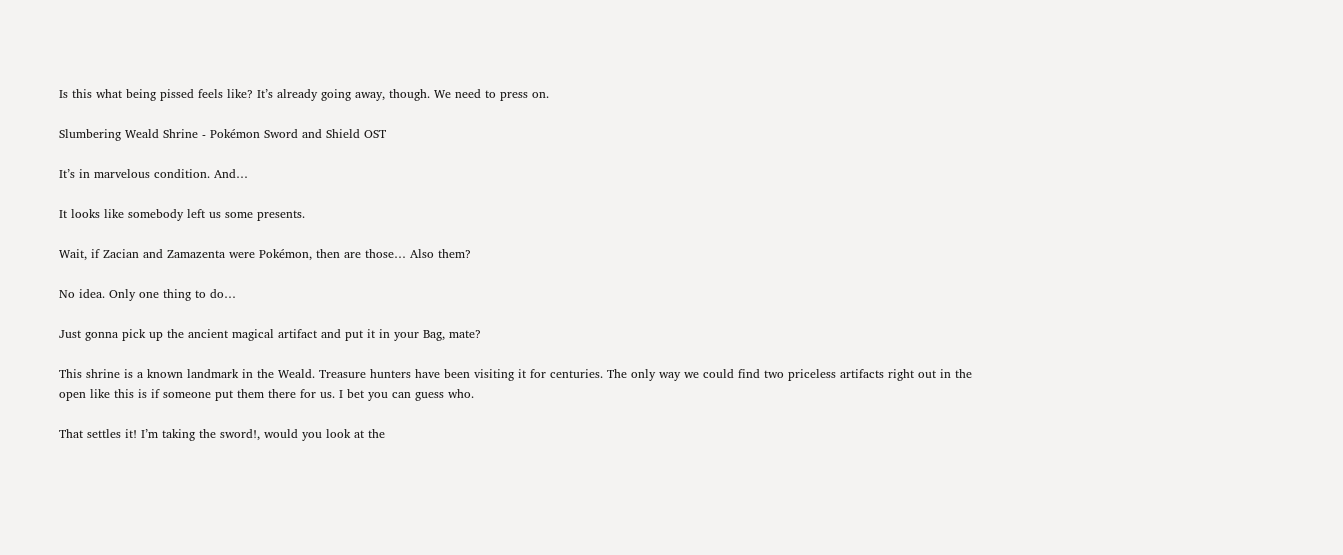Is this what being pissed feels like? It’s already going away, though. We need to press on.

Slumbering Weald Shrine - Pokémon Sword and Shield OST

It’s in marvelous condition. And…

It looks like somebody left us some presents.

Wait, if Zacian and Zamazenta were Pokémon, then are those… Also them?

No idea. Only one thing to do…

Just gonna pick up the ancient magical artifact and put it in your Bag, mate?

This shrine is a known landmark in the Weald. Treasure hunters have been visiting it for centuries. The only way we could find two priceless artifacts right out in the open like this is if someone put them there for us. I bet you can guess who.

That settles it! I’m taking the sword!, would you look at the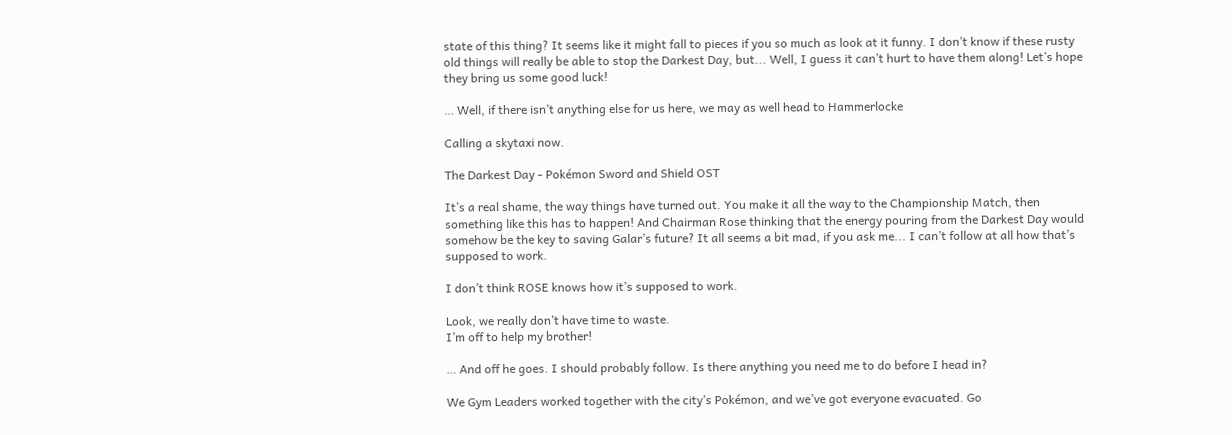state of this thing? It seems like it might fall to pieces if you so much as look at it funny. I don’t know if these rusty old things will really be able to stop the Darkest Day, but... Well, I guess it can’t hurt to have them along! Let’s hope they bring us some good luck!

… Well, if there isn’t anything else for us here, we may as well head to Hammerlocke

Calling a skytaxi now.

The Darkest Day - Pokémon Sword and Shield OST

It’s a real shame, the way things have turned out. You make it all the way to the Championship Match, then something like this has to happen! And Chairman Rose thinking that the energy pouring from the Darkest Day would somehow be the key to saving Galar’s future? It all seems a bit mad, if you ask me... I can’t follow at all how that’s supposed to work.

I don’t think ROSE knows how it’s supposed to work.

Look, we really don’t have time to waste.
I’m off to help my brother!

… And off he goes. I should probably follow. Is there anything you need me to do before I head in?

We Gym Leaders worked together with the city’s Pokémon, and we’ve got everyone evacuated. Go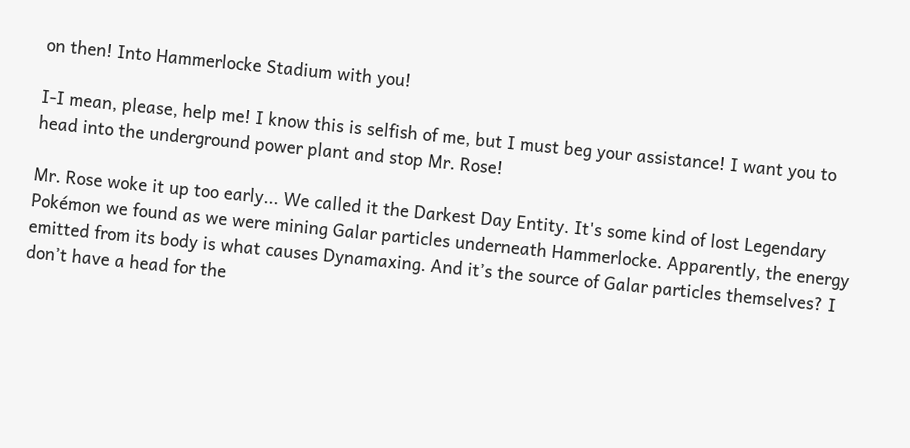on then! Into Hammerlocke Stadium with you!

I-I mean, please, help me! I know this is selfish of me, but I must beg your assistance! I want you to head into the underground power plant and stop Mr. Rose!

Mr. Rose woke it up too early... We called it the Darkest Day Entity. It's some kind of lost Legendary Pokémon we found as we were mining Galar particles underneath Hammerlocke. Apparently, the energy emitted from its body is what causes Dynamaxing. And it’s the source of Galar particles themselves? I don’t have a head for the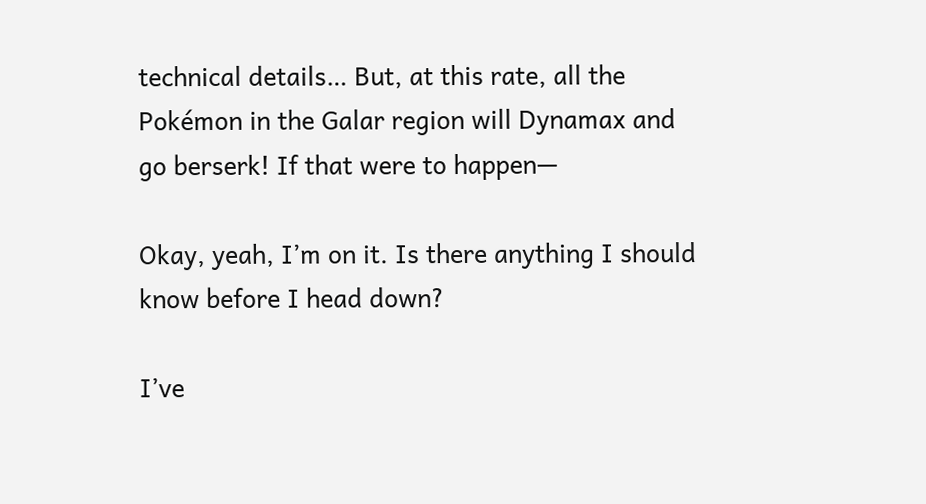technical details… But, at this rate, all the Pokémon in the Galar region will Dynamax and go berserk! If that were to happen—

Okay, yeah, I’m on it. Is there anything I should know before I head down?

I’ve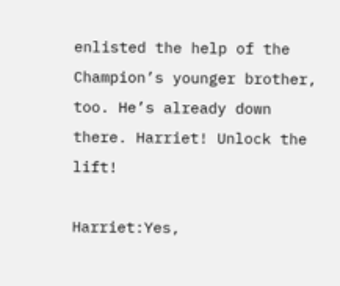enlisted the help of the Champion’s younger brother, too. He’s already down there. Harriet! Unlock the lift!

Harriet:Yes,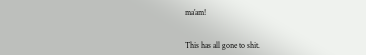ma’am!


This has all gone to shit.